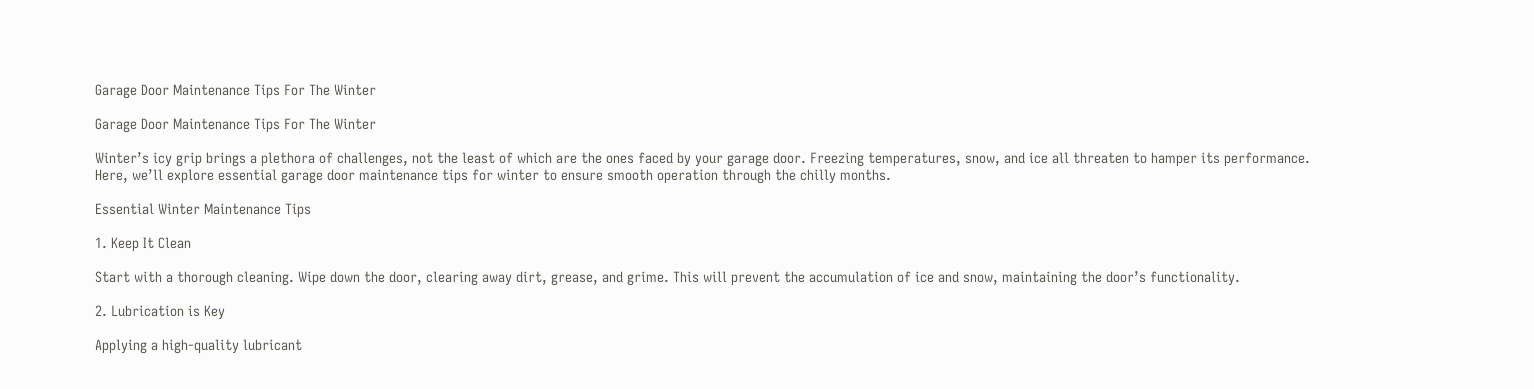Garage Door Maintenance Tips For The Winter

Garage Door Maintenance Tips For The Winter

Winter’s icy grip brings a plethora of challenges, not the least of which are the ones faced by your garage door. Freezing temperatures, snow, and ice all threaten to hamper its performance. Here, we’ll explore essential garage door maintenance tips for winter to ensure smooth operation through the chilly months.

Essential Winter Maintenance Tips

1. Keep It Clean

Start with a thorough cleaning. Wipe down the door, clearing away dirt, grease, and grime. This will prevent the accumulation of ice and snow, maintaining the door’s functionality.

2. Lubrication is Key

Applying a high-quality lubricant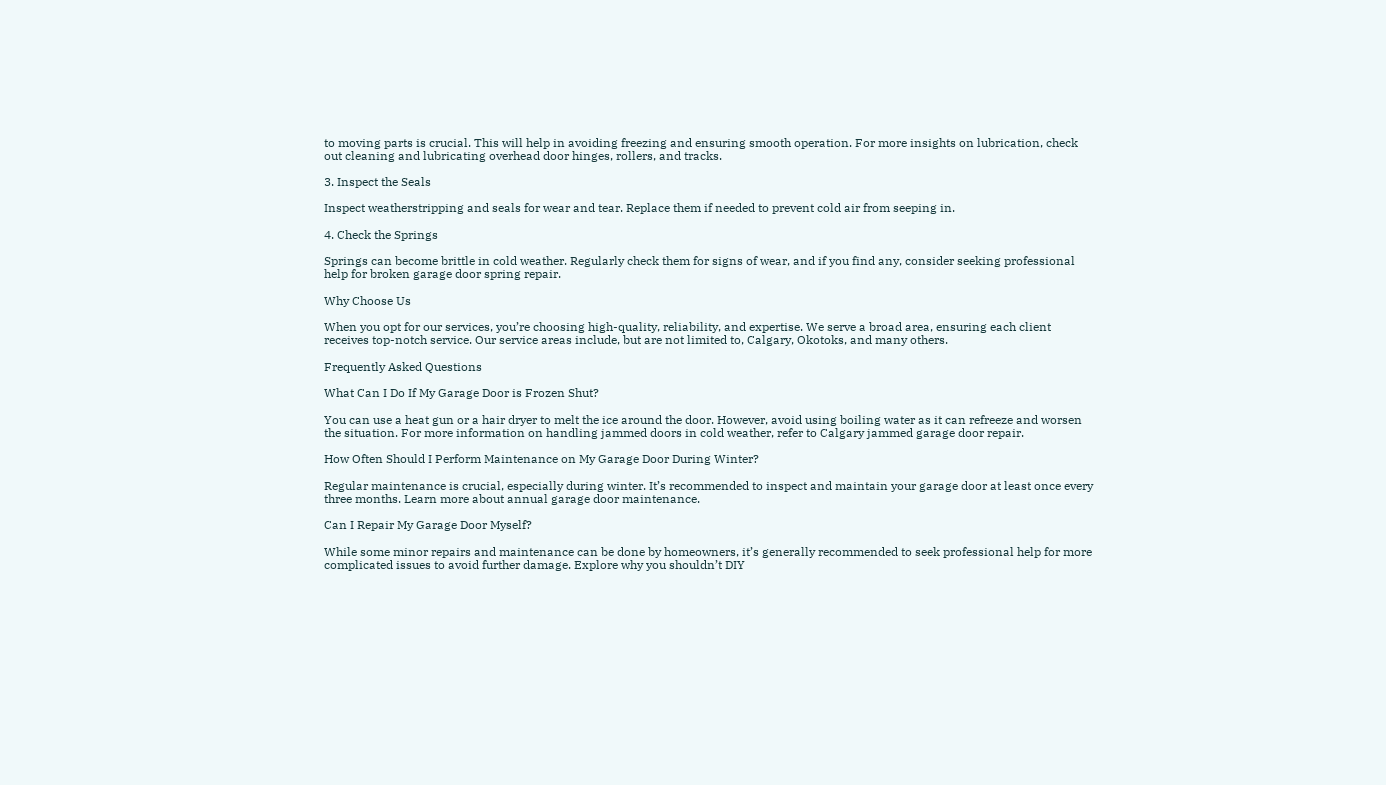to moving parts is crucial. This will help in avoiding freezing and ensuring smooth operation. For more insights on lubrication, check out cleaning and lubricating overhead door hinges, rollers, and tracks.

3. Inspect the Seals

Inspect weatherstripping and seals for wear and tear. Replace them if needed to prevent cold air from seeping in.

4. Check the Springs

Springs can become brittle in cold weather. Regularly check them for signs of wear, and if you find any, consider seeking professional help for broken garage door spring repair.

Why Choose Us

When you opt for our services, you’re choosing high-quality, reliability, and expertise. We serve a broad area, ensuring each client receives top-notch service. Our service areas include, but are not limited to, Calgary, Okotoks, and many others.

Frequently Asked Questions

What Can I Do If My Garage Door is Frozen Shut?

You can use a heat gun or a hair dryer to melt the ice around the door. However, avoid using boiling water as it can refreeze and worsen the situation. For more information on handling jammed doors in cold weather, refer to Calgary jammed garage door repair.

How Often Should I Perform Maintenance on My Garage Door During Winter?

Regular maintenance is crucial, especially during winter. It’s recommended to inspect and maintain your garage door at least once every three months. Learn more about annual garage door maintenance.

Can I Repair My Garage Door Myself?

While some minor repairs and maintenance can be done by homeowners, it’s generally recommended to seek professional help for more complicated issues to avoid further damage. Explore why you shouldn’t DIY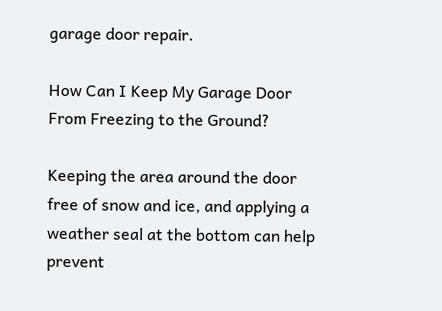garage door repair.

How Can I Keep My Garage Door From Freezing to the Ground?

Keeping the area around the door free of snow and ice, and applying a weather seal at the bottom can help prevent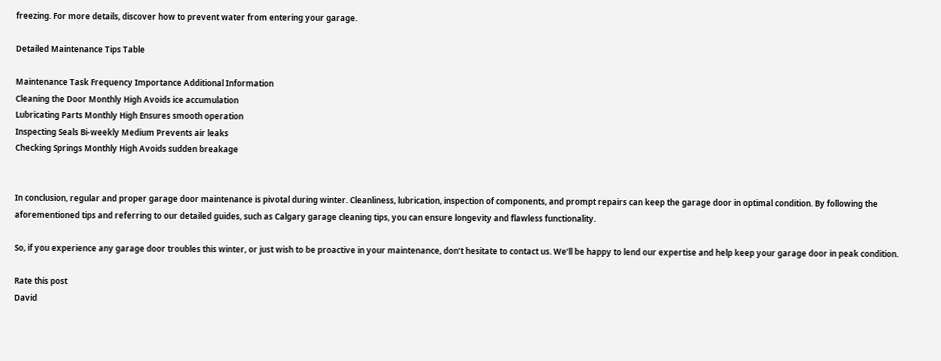freezing. For more details, discover how to prevent water from entering your garage.

Detailed Maintenance Tips Table

Maintenance Task Frequency Importance Additional Information
Cleaning the Door Monthly High Avoids ice accumulation
Lubricating Parts Monthly High Ensures smooth operation
Inspecting Seals Bi-weekly Medium Prevents air leaks
Checking Springs Monthly High Avoids sudden breakage


In conclusion, regular and proper garage door maintenance is pivotal during winter. Cleanliness, lubrication, inspection of components, and prompt repairs can keep the garage door in optimal condition. By following the aforementioned tips and referring to our detailed guides, such as Calgary garage cleaning tips, you can ensure longevity and flawless functionality.

So, if you experience any garage door troubles this winter, or just wish to be proactive in your maintenance, don’t hesitate to contact us. We’ll be happy to lend our expertise and help keep your garage door in peak condition.

Rate this post
David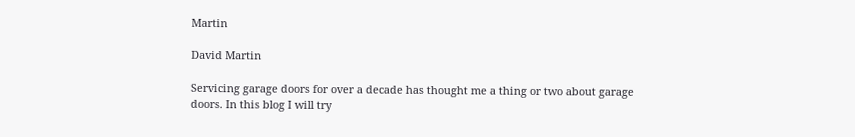Martin

David Martin

Servicing garage doors for over a decade has thought me a thing or two about garage doors. In this blog I will try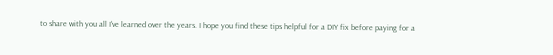to share with you all I've learned over the years. I hope you find these tips helpful for a DIY fix before paying for a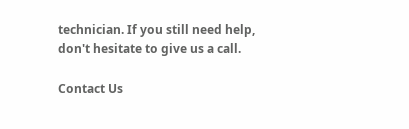technician. If you still need help, don't hesitate to give us a call.

Contact Us